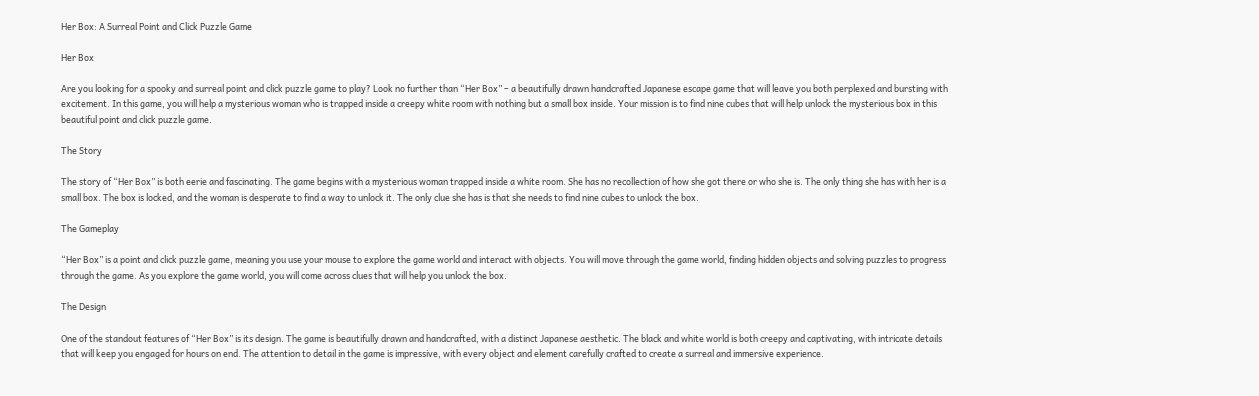Her Box: A Surreal Point and Click Puzzle Game

Her Box

Are you looking for a spooky and surreal point and click puzzle game to play? Look no further than “Her Box” – a beautifully drawn handcrafted Japanese escape game that will leave you both perplexed and bursting with excitement. In this game, you will help a mysterious woman who is trapped inside a creepy white room with nothing but a small box inside. Your mission is to find nine cubes that will help unlock the mysterious box in this beautiful point and click puzzle game.

The Story

The story of “Her Box” is both eerie and fascinating. The game begins with a mysterious woman trapped inside a white room. She has no recollection of how she got there or who she is. The only thing she has with her is a small box. The box is locked, and the woman is desperate to find a way to unlock it. The only clue she has is that she needs to find nine cubes to unlock the box.

The Gameplay

“Her Box” is a point and click puzzle game, meaning you use your mouse to explore the game world and interact with objects. You will move through the game world, finding hidden objects and solving puzzles to progress through the game. As you explore the game world, you will come across clues that will help you unlock the box.

The Design

One of the standout features of “Her Box” is its design. The game is beautifully drawn and handcrafted, with a distinct Japanese aesthetic. The black and white world is both creepy and captivating, with intricate details that will keep you engaged for hours on end. The attention to detail in the game is impressive, with every object and element carefully crafted to create a surreal and immersive experience.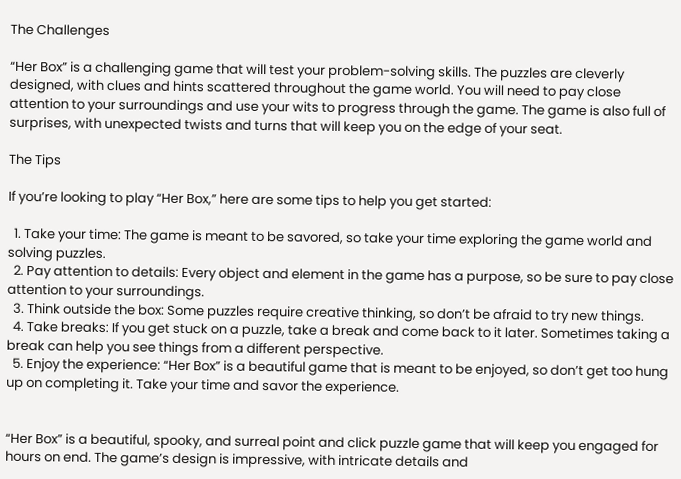The Challenges

“Her Box” is a challenging game that will test your problem-solving skills. The puzzles are cleverly designed, with clues and hints scattered throughout the game world. You will need to pay close attention to your surroundings and use your wits to progress through the game. The game is also full of surprises, with unexpected twists and turns that will keep you on the edge of your seat.

The Tips

If you’re looking to play “Her Box,” here are some tips to help you get started:

  1. Take your time: The game is meant to be savored, so take your time exploring the game world and solving puzzles.
  2. Pay attention to details: Every object and element in the game has a purpose, so be sure to pay close attention to your surroundings.
  3. Think outside the box: Some puzzles require creative thinking, so don’t be afraid to try new things.
  4. Take breaks: If you get stuck on a puzzle, take a break and come back to it later. Sometimes taking a break can help you see things from a different perspective.
  5. Enjoy the experience: “Her Box” is a beautiful game that is meant to be enjoyed, so don’t get too hung up on completing it. Take your time and savor the experience.


“Her Box” is a beautiful, spooky, and surreal point and click puzzle game that will keep you engaged for hours on end. The game’s design is impressive, with intricate details and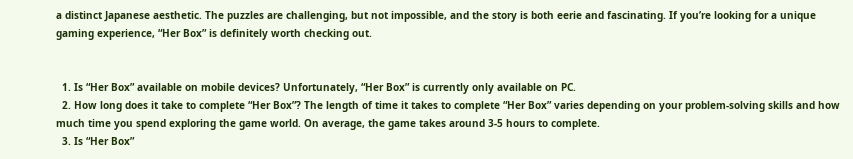a distinct Japanese aesthetic. The puzzles are challenging, but not impossible, and the story is both eerie and fascinating. If you’re looking for a unique gaming experience, “Her Box” is definitely worth checking out.


  1. Is “Her Box” available on mobile devices? Unfortunately, “Her Box” is currently only available on PC.
  2. How long does it take to complete “Her Box”? The length of time it takes to complete “Her Box” varies depending on your problem-solving skills and how much time you spend exploring the game world. On average, the game takes around 3-5 hours to complete.
  3. Is “Her Box”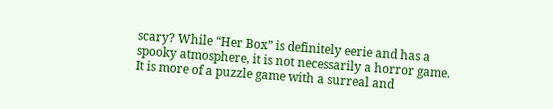scary? While “Her Box” is definitely eerie and has a spooky atmosphere, it is not necessarily a horror game. It is more of a puzzle game with a surreal and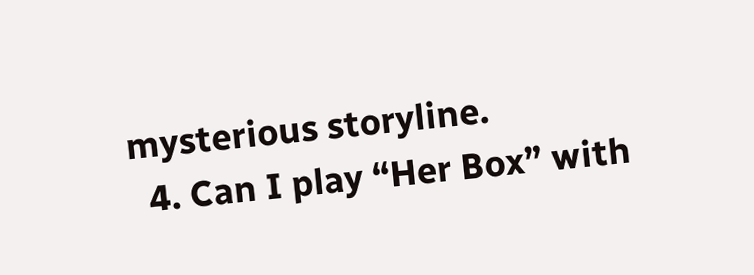mysterious storyline.
  4. Can I play “Her Box” with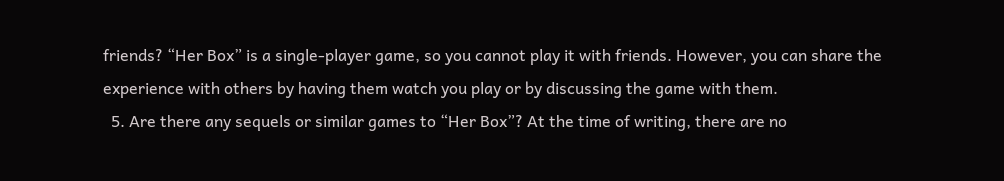friends? “Her Box” is a single-player game, so you cannot play it with friends. However, you can share the experience with others by having them watch you play or by discussing the game with them.
  5. Are there any sequels or similar games to “Her Box”? At the time of writing, there are no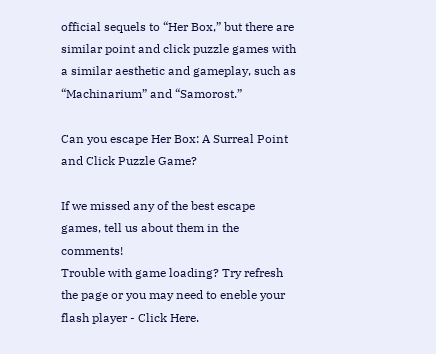official sequels to “Her Box,” but there are similar point and click puzzle games with a similar aesthetic and gameplay, such as “Machinarium” and “Samorost.”

Can you escape Her Box: A Surreal Point and Click Puzzle Game?

If we missed any of the best escape games, tell us about them in the comments!
Trouble with game loading? Try refresh the page or you may need to eneble your flash player - Click Here.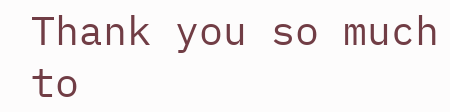Thank you so much to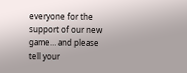everyone for the support of our new game… and please tell your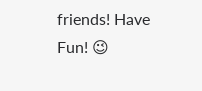friends! Have Fun! 😉